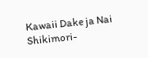Kawaii Dake ja Nai Shikimori-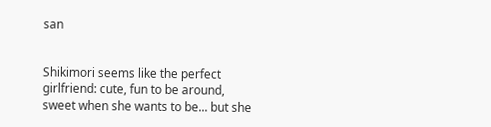san


Shikimori seems like the perfect girlfriend: cute, fun to be around, sweet when she wants to be... but she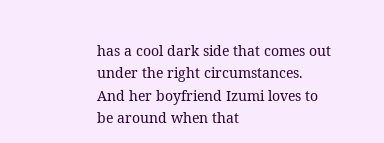has a cool dark side that comes out under the right circumstances. And her boyfriend Izumi loves to be around when that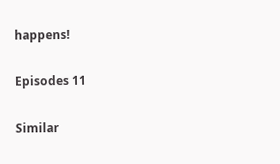happens!

Episodes 11

Similar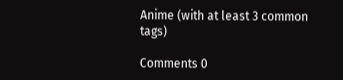Anime (with at least 3 common tags)

Comments 0